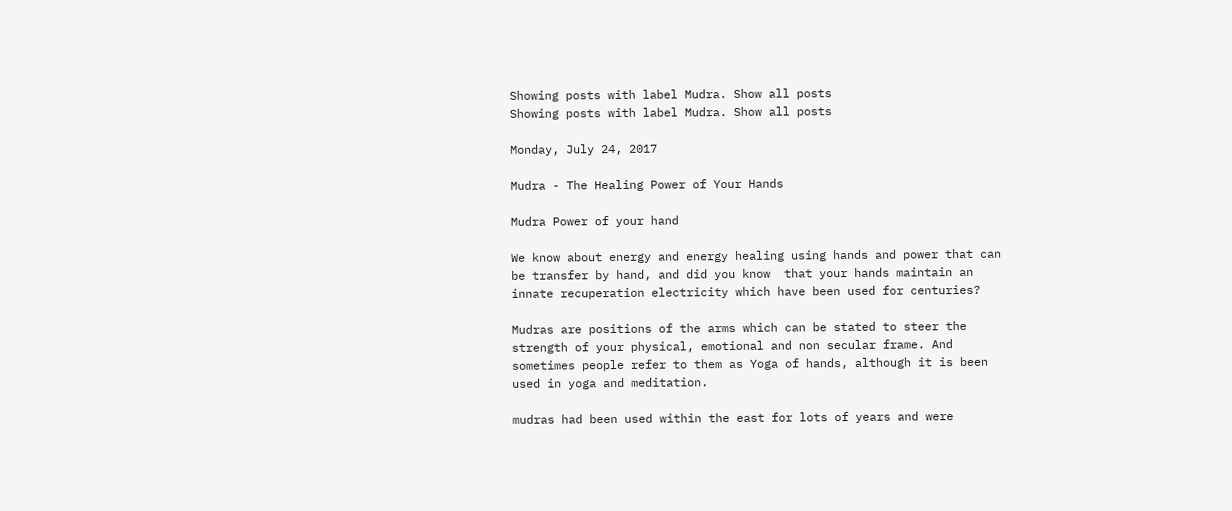Showing posts with label Mudra. Show all posts
Showing posts with label Mudra. Show all posts

Monday, July 24, 2017

Mudra - The Healing Power of Your Hands

Mudra Power of your hand

We know about energy and energy healing using hands and power that can be transfer by hand, and did you know  that your hands maintain an innate recuperation electricity which have been used for centuries?

Mudras are positions of the arms which can be stated to steer the strength of your physical, emotional and non secular frame. And sometimes people refer to them as Yoga of hands, although it is been used in yoga and meditation.

mudras had been used within the east for lots of years and were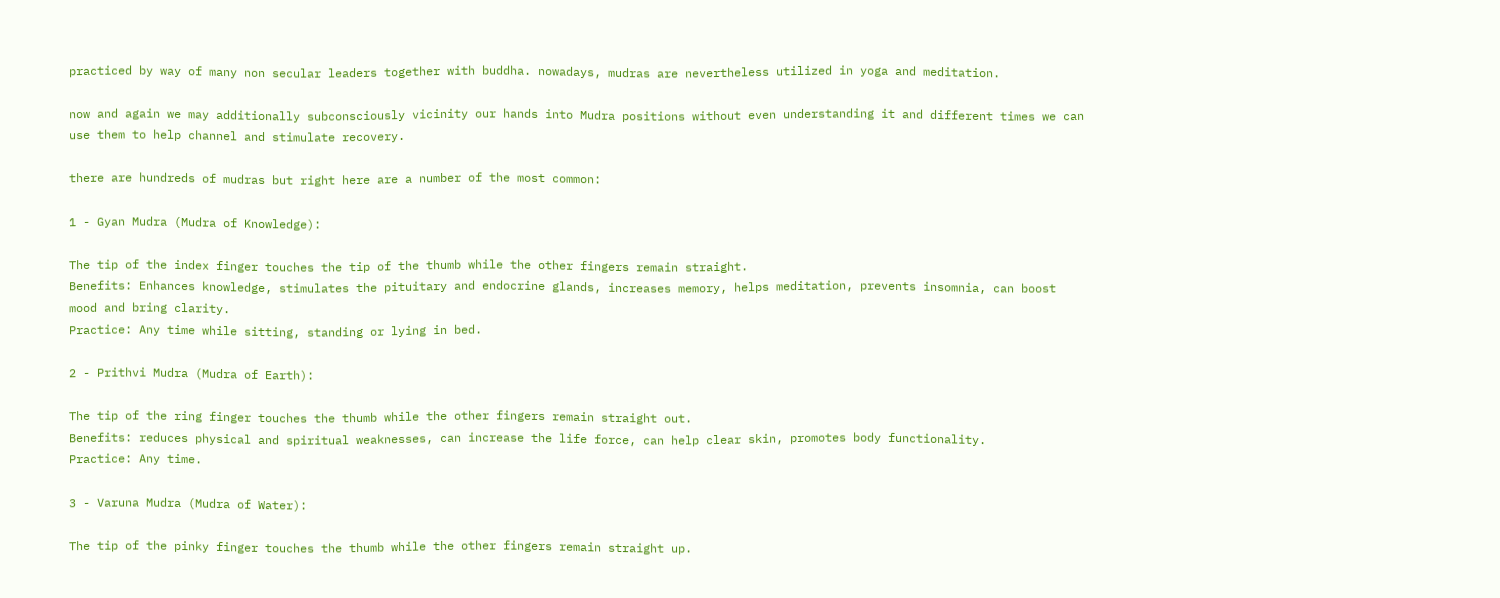practiced by way of many non secular leaders together with buddha. nowadays, mudras are nevertheless utilized in yoga and meditation.

now and again we may additionally subconsciously vicinity our hands into Mudra positions without even understanding it and different times we can use them to help channel and stimulate recovery.

there are hundreds of mudras but right here are a number of the most common:

1 - Gyan Mudra (Mudra of Knowledge):

The tip of the index finger touches the tip of the thumb while the other fingers remain straight.
Benefits: Enhances knowledge, stimulates the pituitary and endocrine glands, increases memory, helps meditation, prevents insomnia, can boost mood and bring clarity.
Practice: Any time while sitting, standing or lying in bed.

2 - Prithvi Mudra (Mudra of Earth):

The tip of the ring finger touches the thumb while the other fingers remain straight out.
Benefits: reduces physical and spiritual weaknesses, can increase the life force, can help clear skin, promotes body functionality.
Practice: Any time.

3 - Varuna Mudra (Mudra of Water):

The tip of the pinky finger touches the thumb while the other fingers remain straight up.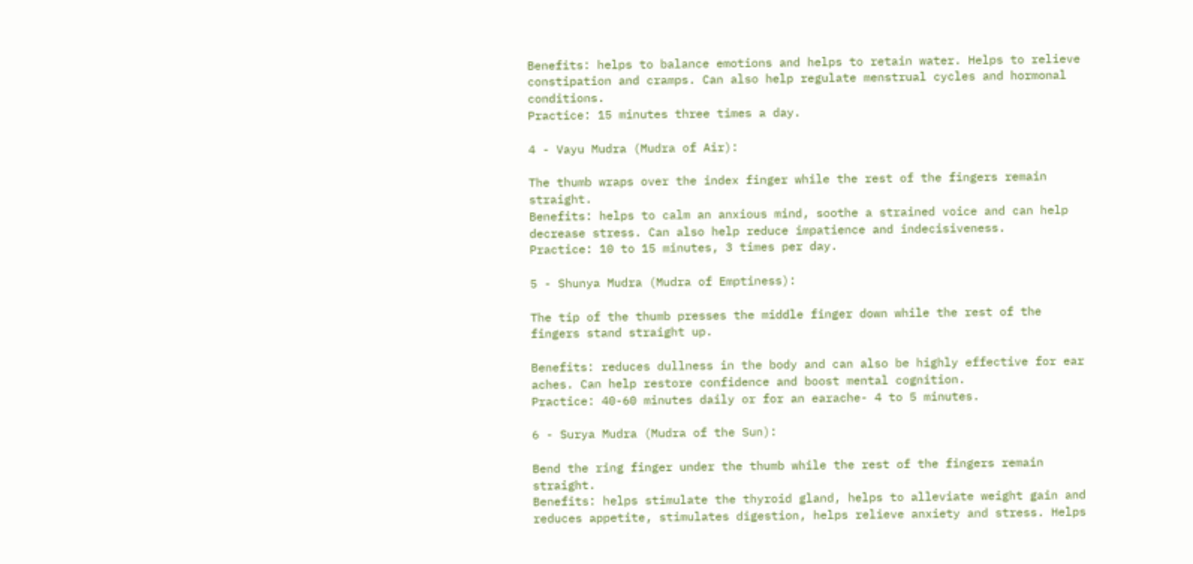Benefits: helps to balance emotions and helps to retain water. Helps to relieve constipation and cramps. Can also help regulate menstrual cycles and hormonal conditions.
Practice: 15 minutes three times a day.

4 - Vayu Mudra (Mudra of Air):

The thumb wraps over the index finger while the rest of the fingers remain straight.
Benefits: helps to calm an anxious mind, soothe a strained voice and can help decrease stress. Can also help reduce impatience and indecisiveness.
Practice: 10 to 15 minutes, 3 times per day.

5 - Shunya Mudra (Mudra of Emptiness):

The tip of the thumb presses the middle finger down while the rest of the fingers stand straight up.

Benefits: reduces dullness in the body and can also be highly effective for ear aches. Can help restore confidence and boost mental cognition.
Practice: 40-60 minutes daily or for an earache- 4 to 5 minutes.

6 - Surya Mudra (Mudra of the Sun):

Bend the ring finger under the thumb while the rest of the fingers remain straight.
Benefits: helps stimulate the thyroid gland, helps to alleviate weight gain and reduces appetite, stimulates digestion, helps relieve anxiety and stress. Helps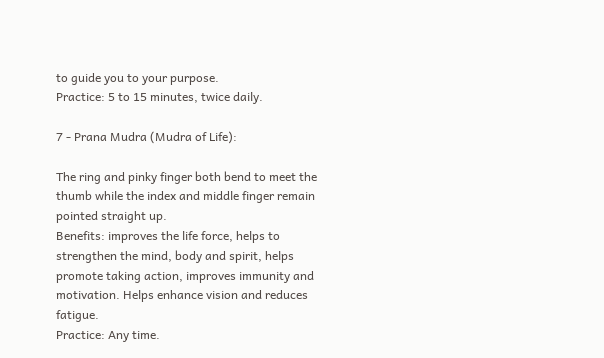to guide you to your purpose.
Practice: 5 to 15 minutes, twice daily.

7 - Prana Mudra (Mudra of Life):

The ring and pinky finger both bend to meet the thumb while the index and middle finger remain pointed straight up.
Benefits: improves the life force, helps to strengthen the mind, body and spirit, helps promote taking action, improves immunity and motivation. Helps enhance vision and reduces fatigue.
Practice: Any time.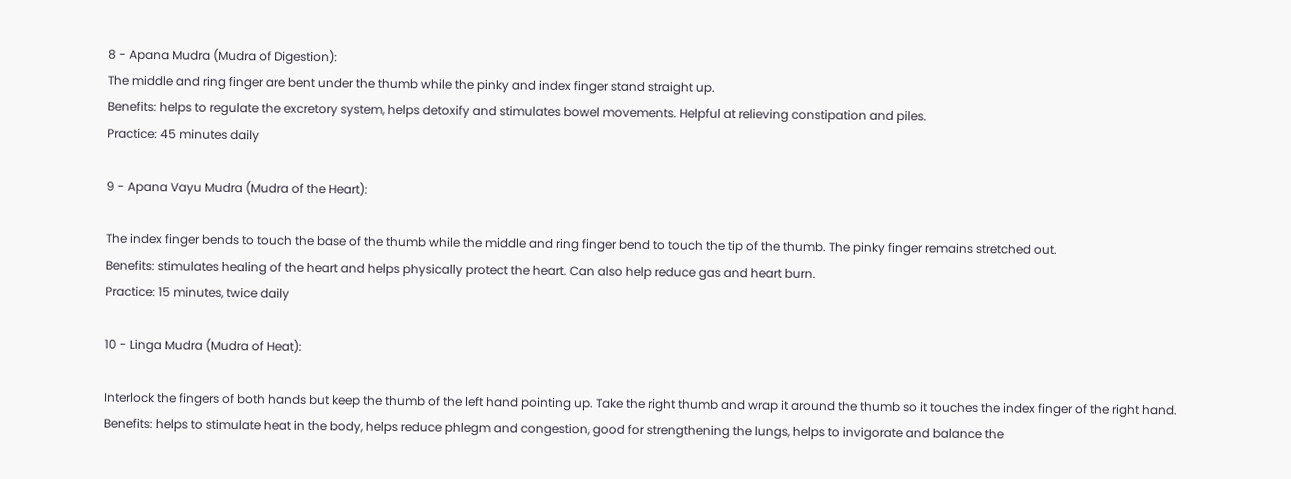8 - Apana Mudra (Mudra of Digestion):
The middle and ring finger are bent under the thumb while the pinky and index finger stand straight up.
Benefits: helps to regulate the excretory system, helps detoxify and stimulates bowel movements. Helpful at relieving constipation and piles.
Practice: 45 minutes daily

9 - Apana Vayu Mudra (Mudra of the Heart):

The index finger bends to touch the base of the thumb while the middle and ring finger bend to touch the tip of the thumb. The pinky finger remains stretched out.
Benefits: stimulates healing of the heart and helps physically protect the heart. Can also help reduce gas and heart burn.
Practice: 15 minutes, twice daily

10 - Linga Mudra (Mudra of Heat):

Interlock the fingers of both hands but keep the thumb of the left hand pointing up. Take the right thumb and wrap it around the thumb so it touches the index finger of the right hand.
Benefits: helps to stimulate heat in the body, helps reduce phlegm and congestion, good for strengthening the lungs, helps to invigorate and balance the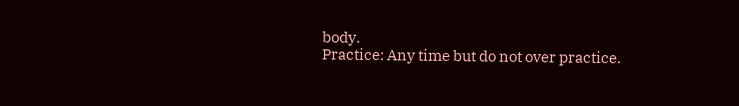body.
Practice: Any time but do not over practice.